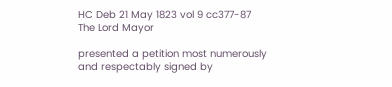HC Deb 21 May 1823 vol 9 cc377-87
The Lord Mayor

presented a petition most numerously and respectably signed by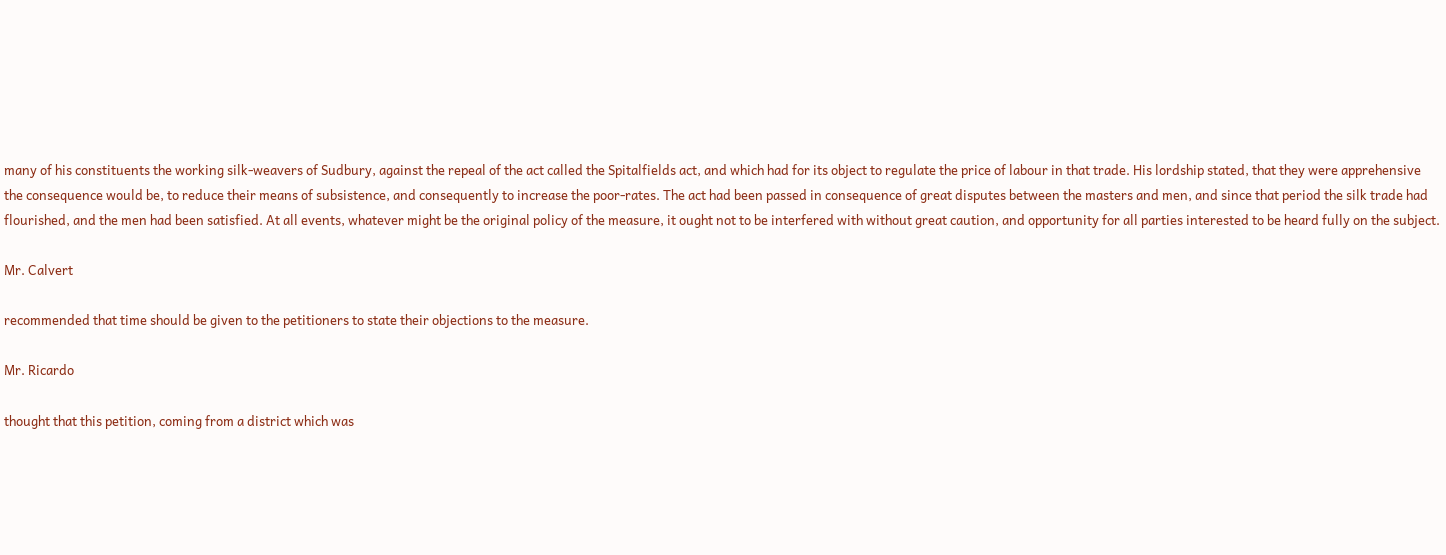many of his constituents the working silk-weavers of Sudbury, against the repeal of the act called the Spitalfields act, and which had for its object to regulate the price of labour in that trade. His lordship stated, that they were apprehensive the consequence would be, to reduce their means of subsistence, and consequently to increase the poor-rates. The act had been passed in consequence of great disputes between the masters and men, and since that period the silk trade had flourished, and the men had been satisfied. At all events, whatever might be the original policy of the measure, it ought not to be interfered with without great caution, and opportunity for all parties interested to be heard fully on the subject.

Mr. Calvert

recommended that time should be given to the petitioners to state their objections to the measure.

Mr. Ricardo

thought that this petition, coming from a district which was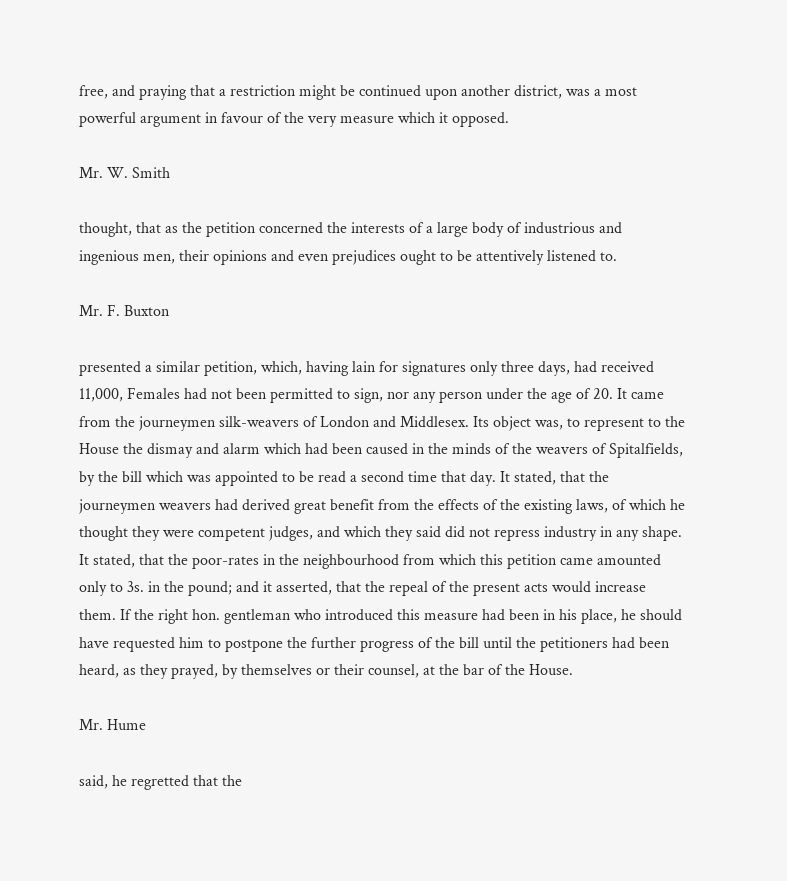free, and praying that a restriction might be continued upon another district, was a most powerful argument in favour of the very measure which it opposed.

Mr. W. Smith

thought, that as the petition concerned the interests of a large body of industrious and ingenious men, their opinions and even prejudices ought to be attentively listened to.

Mr. F. Buxton

presented a similar petition, which, having lain for signatures only three days, had received 11,000, Females had not been permitted to sign, nor any person under the age of 20. It came from the journeymen silk-weavers of London and Middlesex. Its object was, to represent to the House the dismay and alarm which had been caused in the minds of the weavers of Spitalfields, by the bill which was appointed to be read a second time that day. It stated, that the journeymen weavers had derived great benefit from the effects of the existing laws, of which he thought they were competent judges, and which they said did not repress industry in any shape. It stated, that the poor-rates in the neighbourhood from which this petition came amounted only to 3s. in the pound; and it asserted, that the repeal of the present acts would increase them. If the right hon. gentleman who introduced this measure had been in his place, he should have requested him to postpone the further progress of the bill until the petitioners had been heard, as they prayed, by themselves or their counsel, at the bar of the House.

Mr. Hume

said, he regretted that the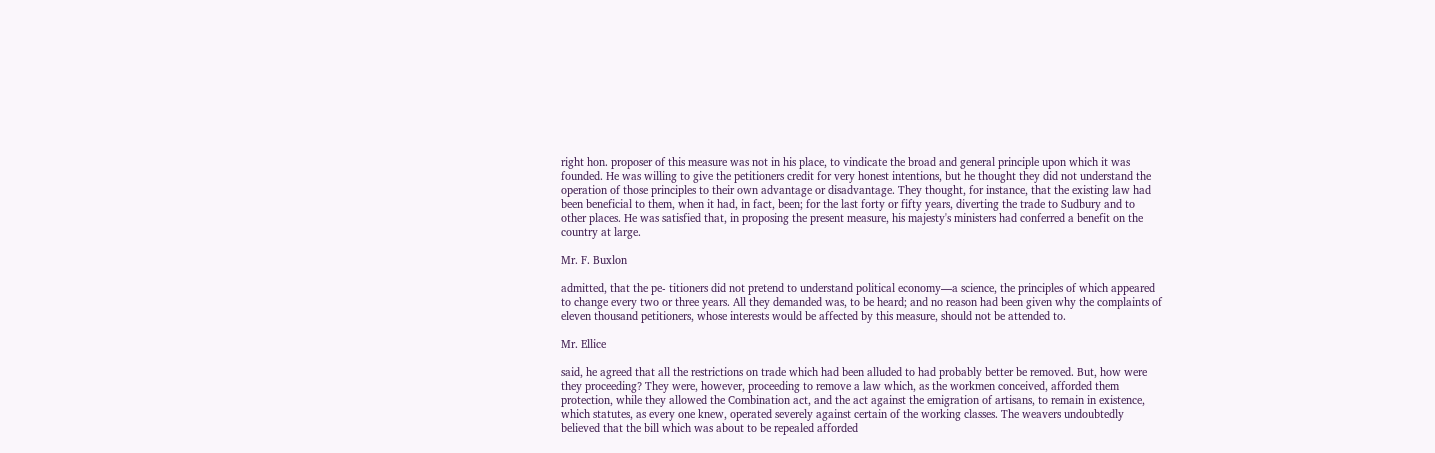right hon. proposer of this measure was not in his place, to vindicate the broad and general principle upon which it was founded. He was willing to give the petitioners credit for very honest intentions, but he thought they did not understand the operation of those principles to their own advantage or disadvantage. They thought, for instance, that the existing law had been beneficial to them, when it had, in fact, been; for the last forty or fifty years, diverting the trade to Sudbury and to other places. He was satisfied that, in proposing the present measure, his majesty's ministers had conferred a benefit on the country at large.

Mr. F. Buxlon

admitted, that the pe- titioners did not pretend to understand political economy—a science, the principles of which appeared to change every two or three years. All they demanded was, to be heard; and no reason had been given why the complaints of eleven thousand petitioners, whose interests would be affected by this measure, should not be attended to.

Mr. Ellice

said, he agreed that all the restrictions on trade which had been alluded to had probably better be removed. But, how were they proceeding? They were, however, proceeding to remove a law which, as the workmen conceived, afforded them protection, while they allowed the Combination act, and the act against the emigration of artisans, to remain in existence, which statutes, as every one knew, operated severely against certain of the working classes. The weavers undoubtedly believed that the bill which was about to be repealed afforded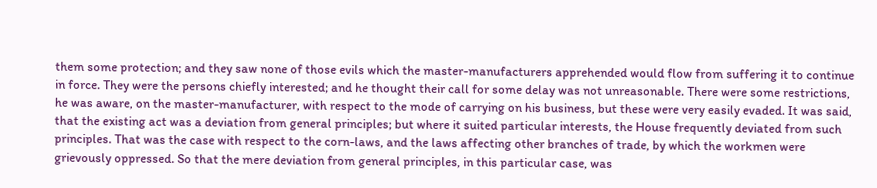them some protection; and they saw none of those evils which the master-manufacturers apprehended would flow from suffering it to continue in force. They were the persons chiefly interested; and he thought their call for some delay was not unreasonable. There were some restrictions, he was aware, on the master-manufacturer, with respect to the mode of carrying on his business, but these were very easily evaded. It was said, that the existing act was a deviation from general principles; but where it suited particular interests, the House frequently deviated from such principles. That was the case with respect to the corn-laws, and the laws affecting other branches of trade, by which the workmen were grievously oppressed. So that the mere deviation from general principles, in this particular case, was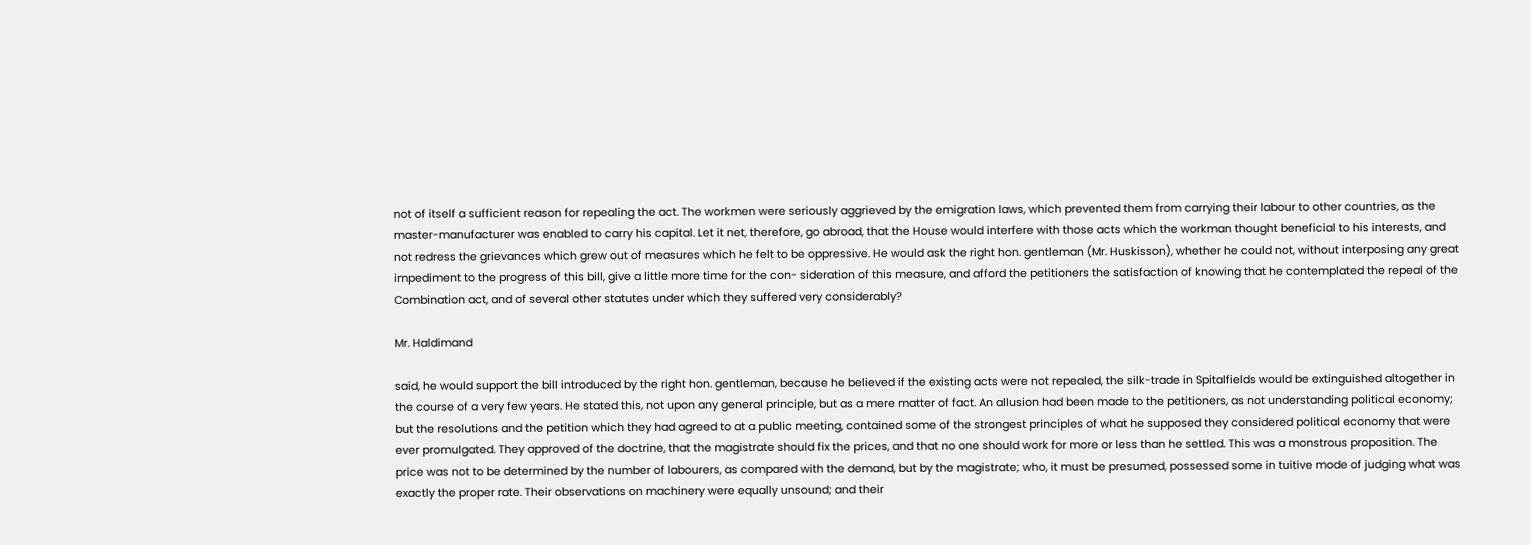not of itself a sufficient reason for repealing the act. The workmen were seriously aggrieved by the emigration laws, which prevented them from carrying their labour to other countries, as the master-manufacturer was enabled to carry his capital. Let it net, therefore, go abroad, that the House would interfere with those acts which the workman thought beneficial to his interests, and not redress the grievances which grew out of measures which he felt to be oppressive. He would ask the right hon. gentleman (Mr. Huskisson), whether he could not, without interposing any great impediment to the progress of this bill, give a little more time for the con- sideration of this measure, and afford the petitioners the satisfaction of knowing that he contemplated the repeal of the Combination act, and of several other statutes under which they suffered very considerably?

Mr. Haldimand

said, he would support the bill introduced by the right hon. gentleman, because he believed if the existing acts were not repealed, the silk-trade in Spitalfields would be extinguished altogether in the course of a very few years. He stated this, not upon any general principle, but as a mere matter of fact. An allusion had been made to the petitioners, as not understanding political economy; but the resolutions and the petition which they had agreed to at a public meeting, contained some of the strongest principles of what he supposed they considered political economy that were ever promulgated. They approved of the doctrine, that the magistrate should fix the prices, and that no one should work for more or less than he settled. This was a monstrous proposition. The price was not to be determined by the number of labourers, as compared with the demand, but by the magistrate; who, it must be presumed, possessed some in tuitive mode of judging what was exactly the proper rate. Their observations on machinery were equally unsound; and their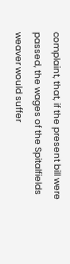complaint, that, if the present bill were passed, the wages of the Spitalfields weaver would suffer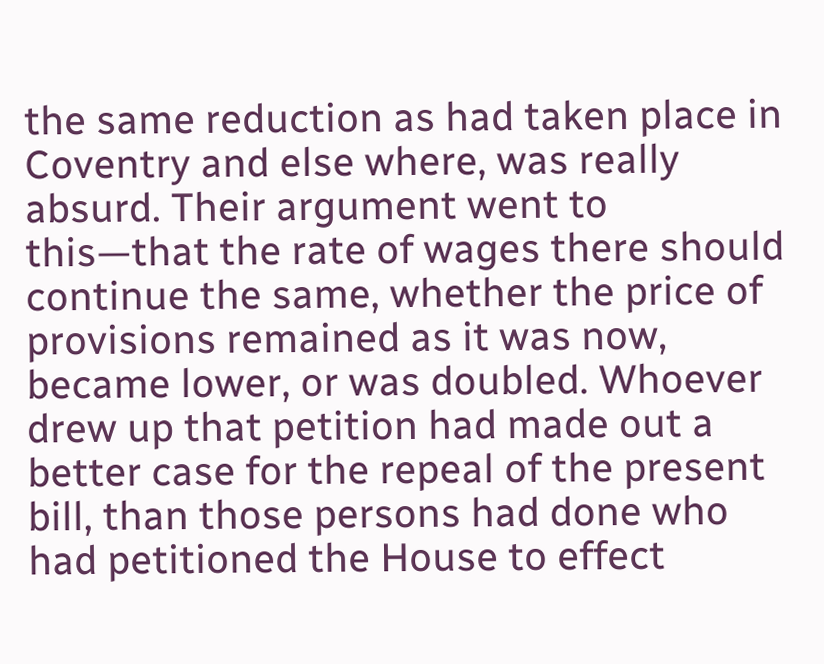the same reduction as had taken place in Coventry and else where, was really absurd. Their argument went to this—that the rate of wages there should continue the same, whether the price of provisions remained as it was now, became lower, or was doubled. Whoever drew up that petition had made out a better case for the repeal of the present bill, than those persons had done who had petitioned the House to effect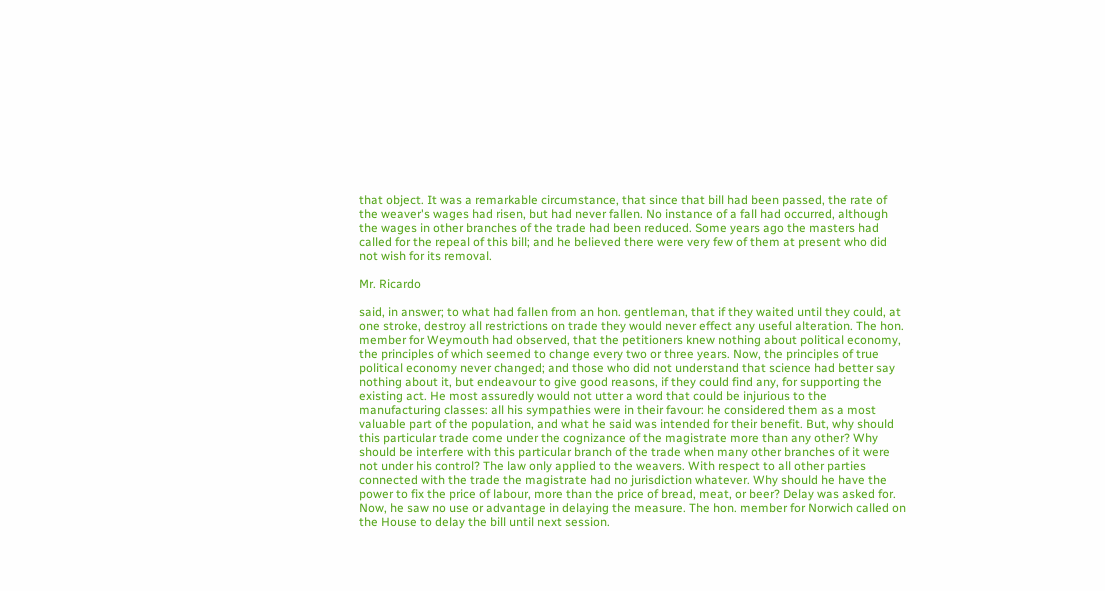that object. It was a remarkable circumstance, that since that bill had been passed, the rate of the weaver's wages had risen, but had never fallen. No instance of a fall had occurred, although the wages in other branches of the trade had been reduced. Some years ago the masters had called for the repeal of this bill; and he believed there were very few of them at present who did not wish for its removal.

Mr. Ricardo

said, in answer; to what had fallen from an hon. gentleman, that if they waited until they could, at one stroke, destroy all restrictions on trade they would never effect any useful alteration. The hon. member for Weymouth had observed, that the petitioners knew nothing about political economy, the principles of which seemed to change every two or three years. Now, the principles of true political economy never changed; and those who did not understand that science had better say nothing about it, but endeavour to give good reasons, if they could find any, for supporting the existing act. He most assuredly would not utter a word that could be injurious to the manufacturing classes: all his sympathies were in their favour: he considered them as a most valuable part of the population, and what he said was intended for their benefit. But, why should this particular trade come under the cognizance of the magistrate more than any other? Why should be interfere with this particular branch of the trade when many other branches of it were not under his control? The law only applied to the weavers. With respect to all other parties connected with the trade the magistrate had no jurisdiction whatever. Why should he have the power to fix the price of labour, more than the price of bread, meat, or beer? Delay was asked for. Now, he saw no use or advantage in delaying the measure. The hon. member for Norwich called on the House to delay the bill until next session.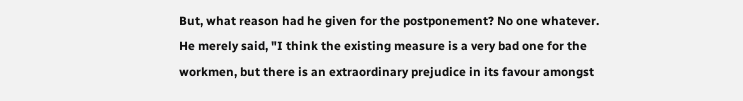But, what reason had he given for the postponement? No one whatever. He merely said, "I think the existing measure is a very bad one for the workmen, but there is an extraordinary prejudice in its favour amongst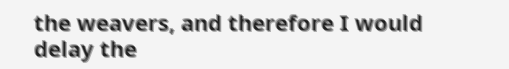the weavers, and therefore I would delay the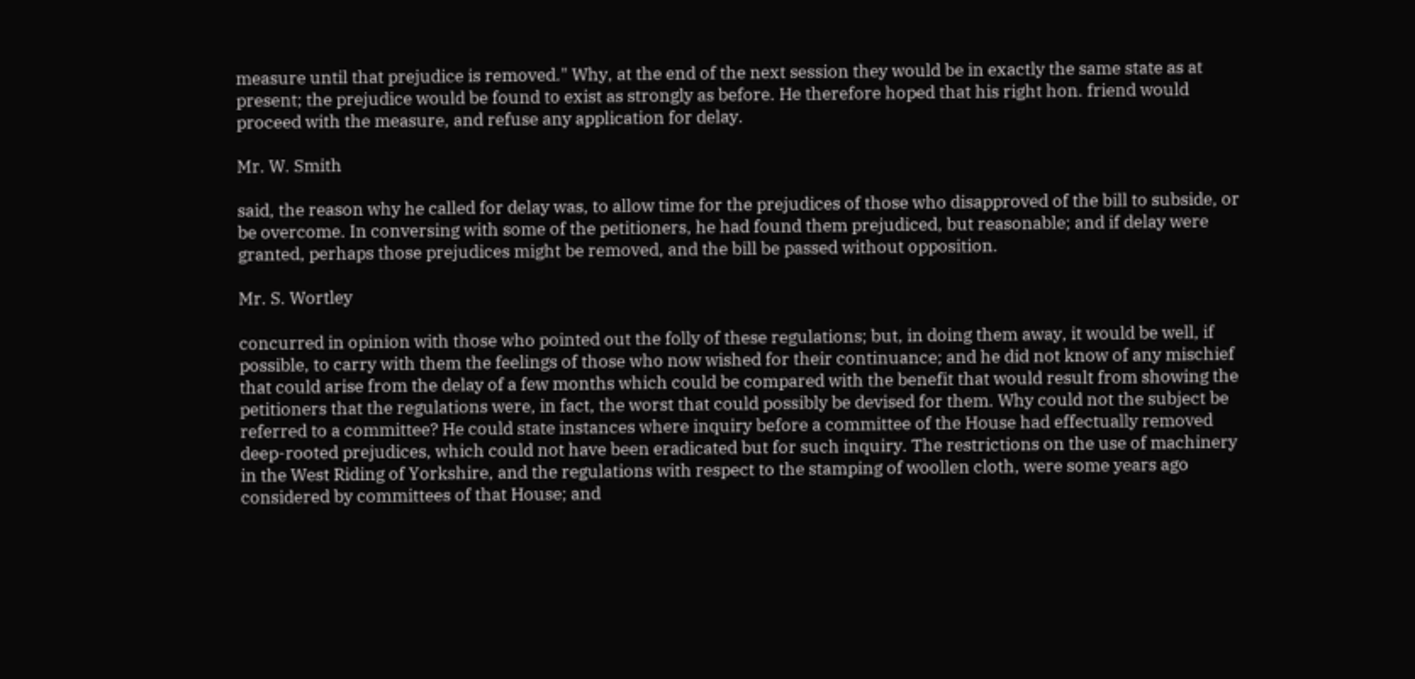measure until that prejudice is removed." Why, at the end of the next session they would be in exactly the same state as at present; the prejudice would be found to exist as strongly as before. He therefore hoped that his right hon. friend would proceed with the measure, and refuse any application for delay.

Mr. W. Smith

said, the reason why he called for delay was, to allow time for the prejudices of those who disapproved of the bill to subside, or be overcome. In conversing with some of the petitioners, he had found them prejudiced, but reasonable; and if delay were granted, perhaps those prejudices might be removed, and the bill be passed without opposition.

Mr. S. Wortley

concurred in opinion with those who pointed out the folly of these regulations; but, in doing them away, it would be well, if possible, to carry with them the feelings of those who now wished for their continuance; and he did not know of any mischief that could arise from the delay of a few months which could be compared with the benefit that would result from showing the petitioners that the regulations were, in fact, the worst that could possibly be devised for them. Why could not the subject be referred to a committee? He could state instances where inquiry before a committee of the House had effectually removed deep-rooted prejudices, which could not have been eradicated but for such inquiry. The restrictions on the use of machinery in the West Riding of Yorkshire, and the regulations with respect to the stamping of woollen cloth, were some years ago considered by committees of that House; and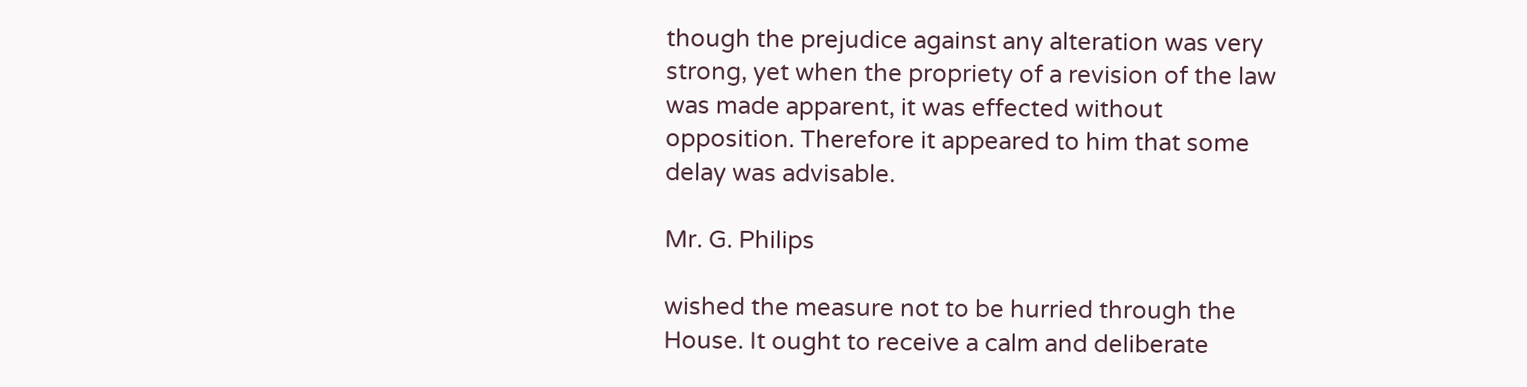though the prejudice against any alteration was very strong, yet when the propriety of a revision of the law was made apparent, it was effected without opposition. Therefore it appeared to him that some delay was advisable.

Mr. G. Philips

wished the measure not to be hurried through the House. It ought to receive a calm and deliberate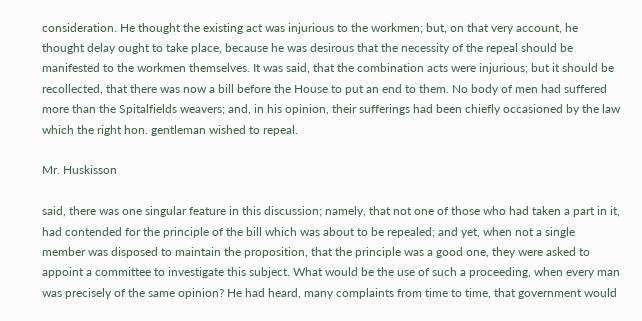consideration. He thought the existing act was injurious to the workmen; but, on that very account, he thought delay ought to take place, because he was desirous that the necessity of the repeal should be manifested to the workmen themselves. It was said, that the combination acts were injurious; but it should be recollected, that there was now a bill before the House to put an end to them. No body of men had suffered more than the Spitalfields weavers; and, in his opinion, their sufferings had been chiefly occasioned by the law which the right hon. gentleman wished to repeal.

Mr. Huskisson

said, there was one singular feature in this discussion; namely, that not one of those who had taken a part in it, had contended for the principle of the bill which was about to be repealed; and yet, when not a single member was disposed to maintain the proposition, that the principle was a good one, they were asked to appoint a committee to investigate this subject. What would be the use of such a proceeding, when every man was precisely of the same opinion? He had heard, many complaints from time to time, that government would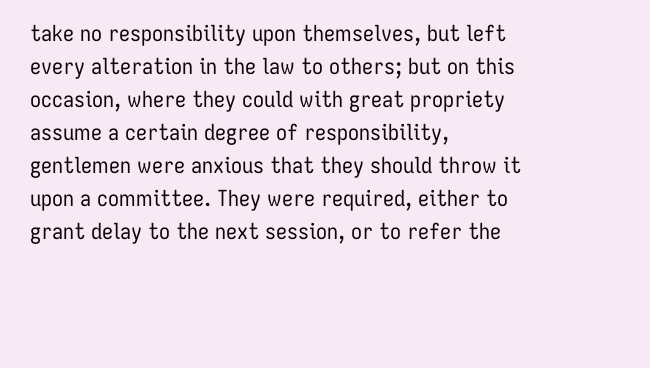take no responsibility upon themselves, but left every alteration in the law to others; but on this occasion, where they could with great propriety assume a certain degree of responsibility, gentlemen were anxious that they should throw it upon a committee. They were required, either to grant delay to the next session, or to refer the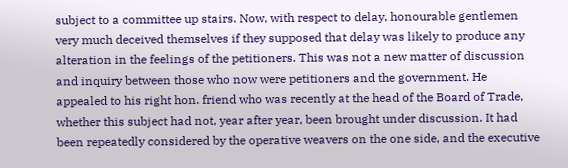subject to a committee up stairs. Now, with respect to delay, honourable gentlemen very much deceived themselves if they supposed that delay was likely to produce any alteration in the feelings of the petitioners. This was not a new matter of discussion and inquiry between those who now were petitioners and the government. He appealed to his right hon. friend who was recently at the head of the Board of Trade, whether this subject had not, year after year, been brought under discussion. It had been repeatedly considered by the operative weavers on the one side, and the executive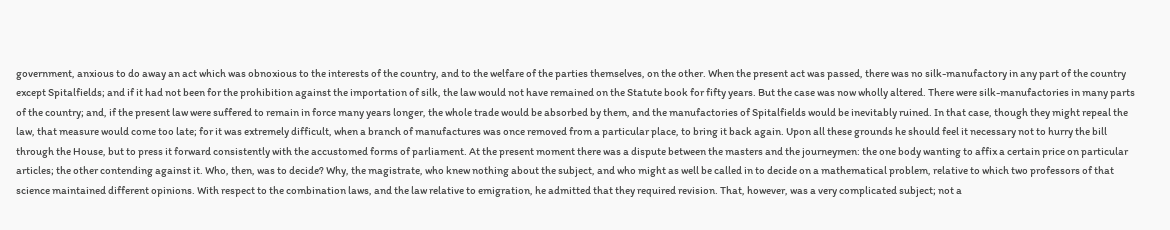government, anxious to do away an act which was obnoxious to the interests of the country, and to the welfare of the parties themselves, on the other. When the present act was passed, there was no silk-manufactory in any part of the country except Spitalfields; and if it had not been for the prohibition against the importation of silk, the law would not have remained on the Statute book for fifty years. But the case was now wholly altered. There were silk-manufactories in many parts of the country; and, if the present law were suffered to remain in force many years longer, the whole trade would be absorbed by them, and the manufactories of Spitalfields would be inevitably ruined. In that case, though they might repeal the law, that measure would come too late; for it was extremely difficult, when a branch of manufactures was once removed from a particular place, to bring it back again. Upon all these grounds he should feel it necessary not to hurry the bill through the House, but to press it forward consistently with the accustomed forms of parliament. At the present moment there was a dispute between the masters and the journeymen: the one body wanting to affix a certain price on particular articles; the other contending against it. Who, then, was to decide? Why, the magistrate, who knew nothing about the subject, and who might as well be called in to decide on a mathematical problem, relative to which two professors of that science maintained different opinions. With respect to the combination laws, and the law relative to emigration, he admitted that they required revision. That, however, was a very complicated subject; not a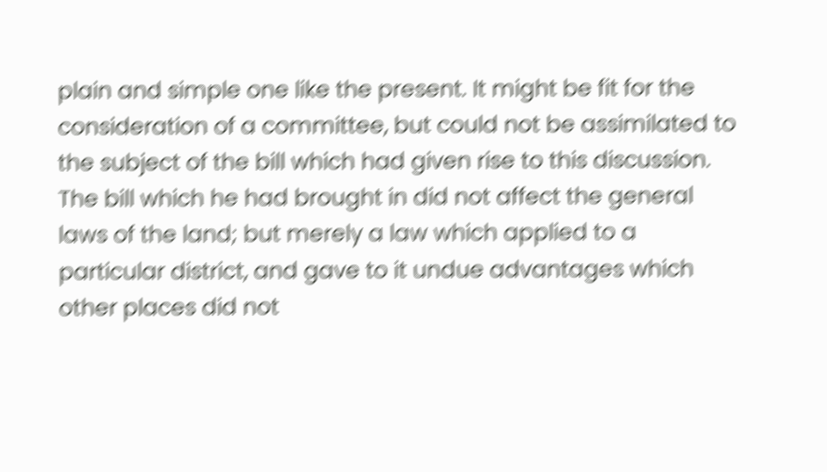plain and simple one like the present. It might be fit for the consideration of a committee, but could not be assimilated to the subject of the bill which had given rise to this discussion. The bill which he had brought in did not affect the general laws of the land; but merely a law which applied to a particular district, and gave to it undue advantages which other places did not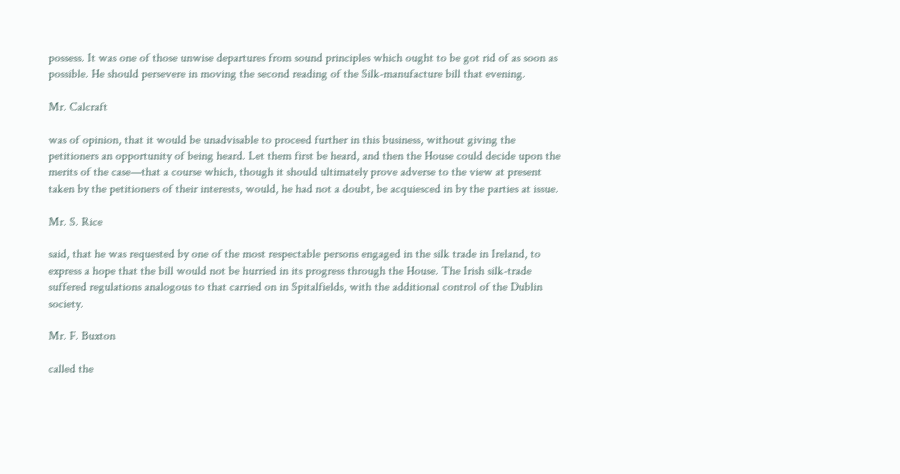possess. It was one of those unwise departures from sound principles which ought to be got rid of as soon as possible. He should persevere in moving the second reading of the Silk-manufacture bill that evening.

Mr. Calcraft

was of opinion, that it would be unadvisable to proceed further in this business, without giving the petitioners an opportunity of being heard. Let them first be heard, and then the House could decide upon the merits of the case—that a course which, though it should ultimately prove adverse to the view at present taken by the petitioners of their interests, would, he had not a doubt, be acquiesced in by the parties at issue.

Mr. S. Rice

said, that he was requested by one of the most respectable persons engaged in the silk trade in Ireland, to express a hope that the bill would not be hurried in its progress through the House. The Irish silk-trade suffered regulations analogous to that carried on in Spitalfields, with the additional control of the Dublin society.

Mr. F. Buxton

called the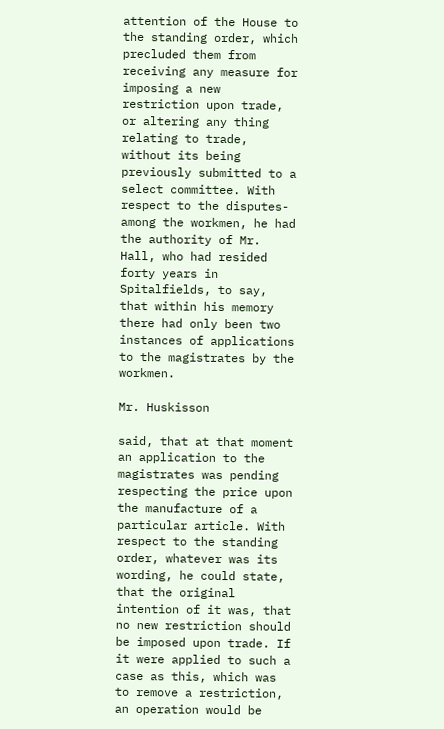attention of the House to the standing order, which precluded them from receiving any measure for imposing a new restriction upon trade, or altering any thing relating to trade, without its being previously submitted to a select committee. With respect to the disputes-among the workmen, he had the authority of Mr. Hall, who had resided forty years in Spitalfields, to say, that within his memory there had only been two instances of applications to the magistrates by the workmen.

Mr. Huskisson

said, that at that moment an application to the magistrates was pending respecting the price upon the manufacture of a particular article. With respect to the standing order, whatever was its wording, he could state, that the original intention of it was, that no new restriction should be imposed upon trade. If it were applied to such a case as this, which was to remove a restriction, an operation would be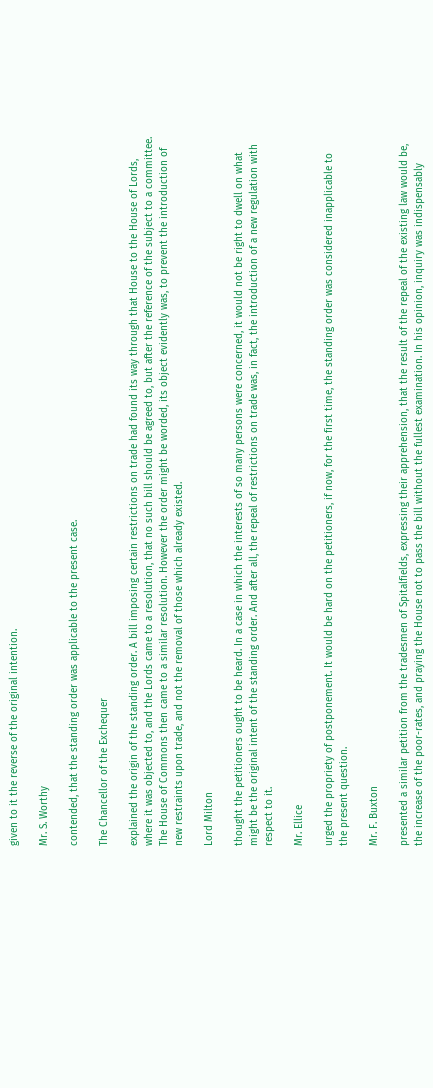given to it the reverse of the original intention.

Mr. S. Worthy

contended, that the standing order was applicable to the present case.

The Chancellor of the Exchequer

explained the origin of the standing order. A bill imposing certain restrictions on trade had found its way through that House to the House of Lords, where it was objected to, and the Lords came to a resolution, that no such bill should be agreed to, but after the reference of the subject to a committee. The House of Commons then came to a similar resolution. However the order might be worded, its object evidently was, to prevent the introduction of new restraints upon trade, and not the removal of those which already existed.

Lord Milton

thought the petitioners ought to be heard. In a case in which the interests of so many persons were concerned, it would not be right to dwell on what might be the original intent of the standing order. And after all, the repeal of restrictions on trade was, in fact, the introduction of a new regulation with respect to it.

Mr. Ellice

urged the propriety of postponement. It would be hard on the petitioners, if now, for the first time, the standing order was considered inapplicable to the present question.

Mr. F. Buxton

presented a similar petition from the tradesmen of Spitalfields, expressing their apprehension, that the result of the repeal of the existing law would be, the increase of the poor-rates, and praying the House not to pass the bill without the fullest examination. In his opinion, inquiry was indispensably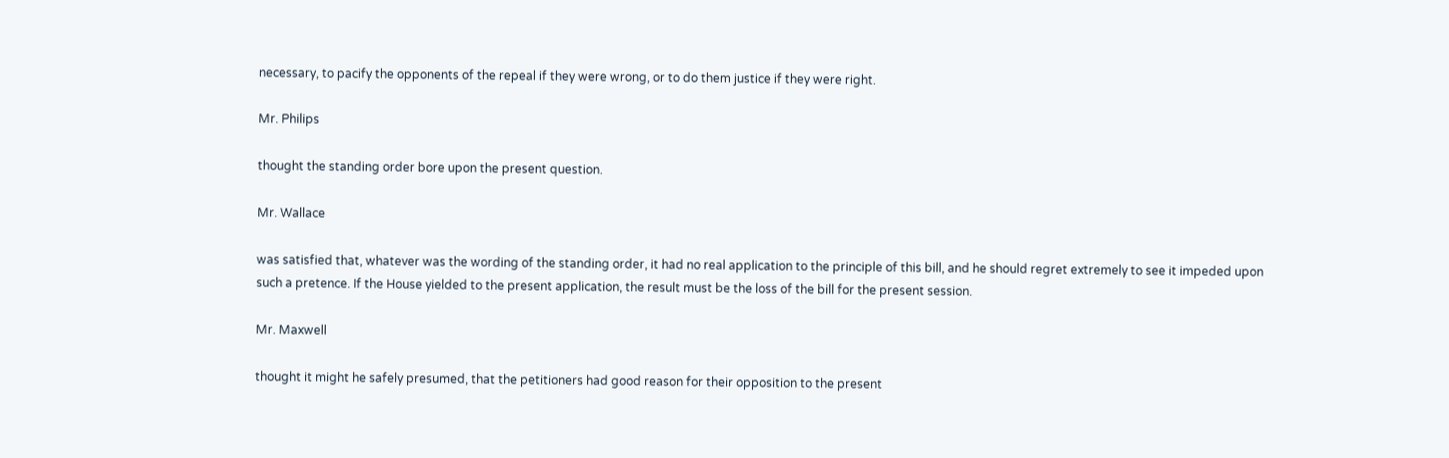necessary, to pacify the opponents of the repeal if they were wrong, or to do them justice if they were right.

Mr. Philips

thought the standing order bore upon the present question.

Mr. Wallace

was satisfied that, whatever was the wording of the standing order, it had no real application to the principle of this bill, and he should regret extremely to see it impeded upon such a pretence. If the House yielded to the present application, the result must be the loss of the bill for the present session.

Mr. Maxwell

thought it might he safely presumed, that the petitioners had good reason for their opposition to the present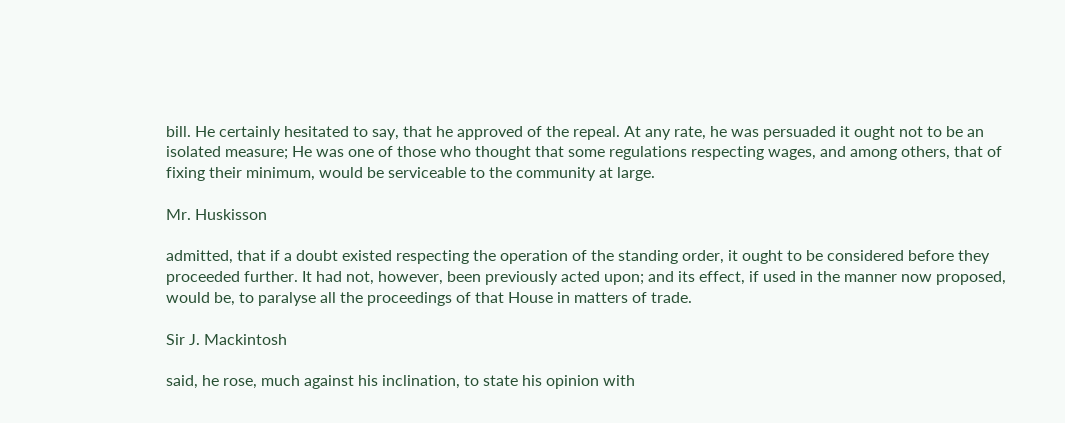bill. He certainly hesitated to say, that he approved of the repeal. At any rate, he was persuaded it ought not to be an isolated measure; He was one of those who thought that some regulations respecting wages, and among others, that of fixing their minimum, would be serviceable to the community at large.

Mr. Huskisson

admitted, that if a doubt existed respecting the operation of the standing order, it ought to be considered before they proceeded further. It had not, however, been previously acted upon; and its effect, if used in the manner now proposed, would be, to paralyse all the proceedings of that House in matters of trade.

Sir J. Mackintosh

said, he rose, much against his inclination, to state his opinion with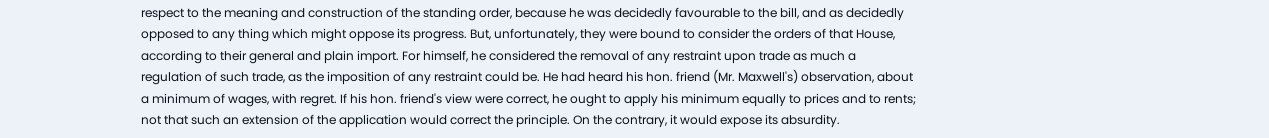respect to the meaning and construction of the standing order, because he was decidedly favourable to the bill, and as decidedly opposed to any thing which might oppose its progress. But, unfortunately, they were bound to consider the orders of that House, according to their general and plain import. For himself, he considered the removal of any restraint upon trade as much a regulation of such trade, as the imposition of any restraint could be. He had heard his hon. friend (Mr. Maxwell's) observation, about a minimum of wages, with regret. If his hon. friend's view were correct, he ought to apply his minimum equally to prices and to rents; not that such an extension of the application would correct the principle. On the contrary, it would expose its absurdity.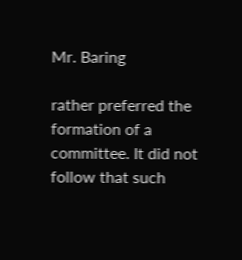Mr. Baring

rather preferred the formation of a committee. It did not follow that such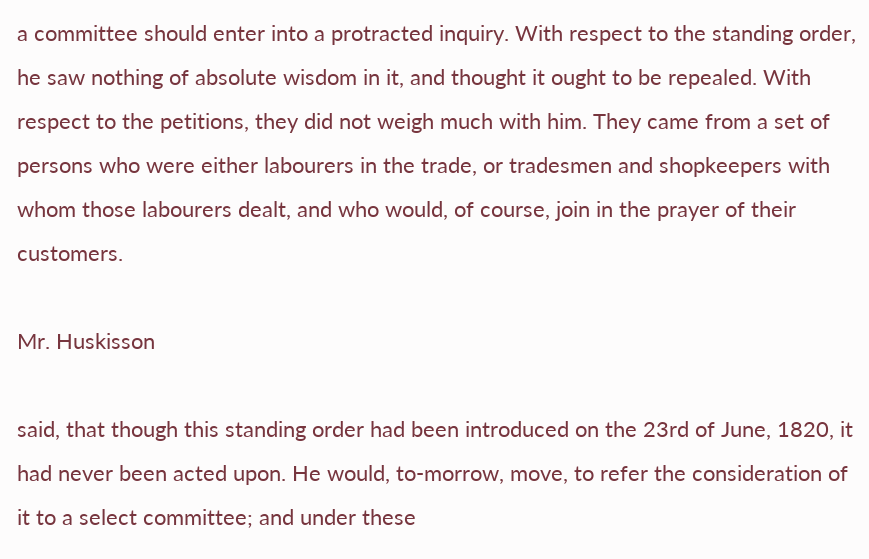a committee should enter into a protracted inquiry. With respect to the standing order, he saw nothing of absolute wisdom in it, and thought it ought to be repealed. With respect to the petitions, they did not weigh much with him. They came from a set of persons who were either labourers in the trade, or tradesmen and shopkeepers with whom those labourers dealt, and who would, of course, join in the prayer of their customers.

Mr. Huskisson

said, that though this standing order had been introduced on the 23rd of June, 1820, it had never been acted upon. He would, to-morrow, move, to refer the consideration of it to a select committee; and under these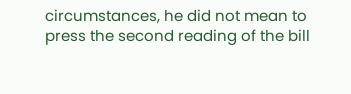circumstances, he did not mean to press the second reading of the bill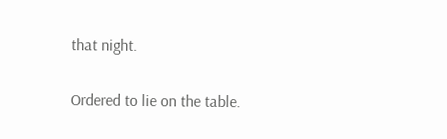that night.

Ordered to lie on the table.